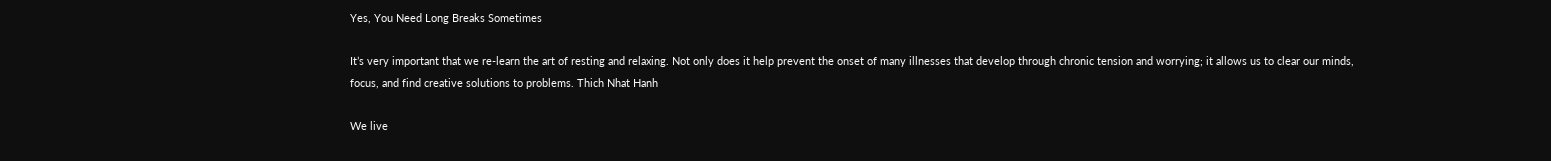Yes, You Need Long Breaks Sometimes

It’s very important that we re-learn the art of resting and relaxing. Not only does it help prevent the onset of many illnesses that develop through chronic tension and worrying; it allows us to clear our minds, focus, and find creative solutions to problems. Thich Nhat Hanh

We live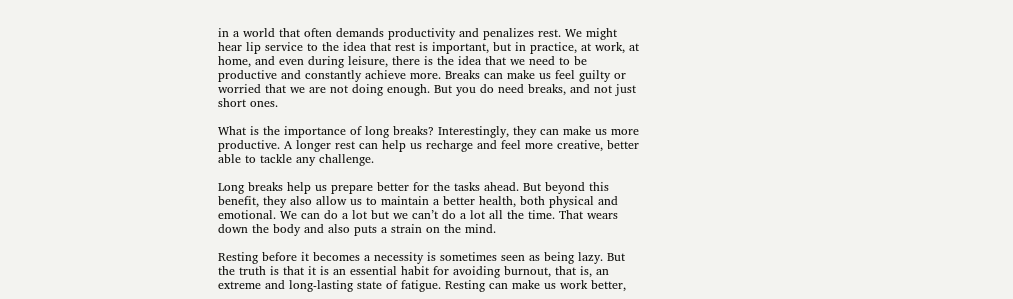in a world that often demands productivity and penalizes rest. We might hear lip service to the idea that rest is important, but in practice, at work, at home, and even during leisure, there is the idea that we need to be productive and constantly achieve more. Breaks can make us feel guilty or worried that we are not doing enough. But you do need breaks, and not just short ones.

What is the importance of long breaks? Interestingly, they can make us more productive. A longer rest can help us recharge and feel more creative, better able to tackle any challenge.

Long breaks help us prepare better for the tasks ahead. But beyond this benefit, they also allow us to maintain a better health, both physical and emotional. We can do a lot but we can’t do a lot all the time. That wears down the body and also puts a strain on the mind.

Resting before it becomes a necessity is sometimes seen as being lazy. But the truth is that it is an essential habit for avoiding burnout, that is, an extreme and long-lasting state of fatigue. Resting can make us work better,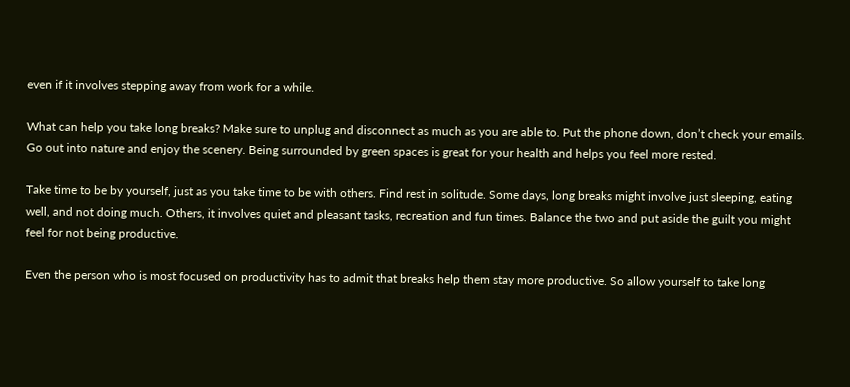even if it involves stepping away from work for a while.

What can help you take long breaks? Make sure to unplug and disconnect as much as you are able to. Put the phone down, don’t check your emails. Go out into nature and enjoy the scenery. Being surrounded by green spaces is great for your health and helps you feel more rested.

Take time to be by yourself, just as you take time to be with others. Find rest in solitude. Some days, long breaks might involve just sleeping, eating well, and not doing much. Others, it involves quiet and pleasant tasks, recreation and fun times. Balance the two and put aside the guilt you might feel for not being productive.

Even the person who is most focused on productivity has to admit that breaks help them stay more productive. So allow yourself to take long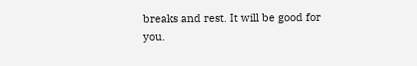breaks and rest. It will be good for you.